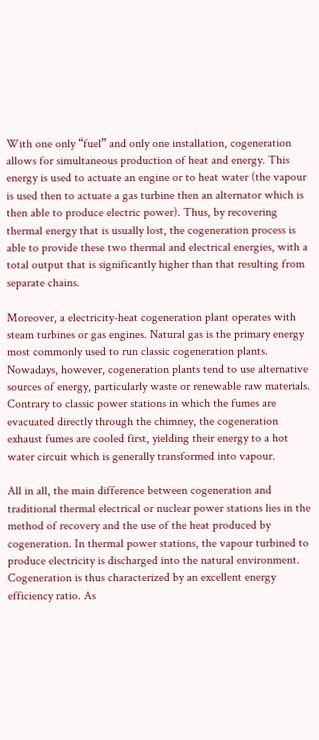With one only “fuel” and only one installation, cogeneration allows for simultaneous production of heat and energy. This energy is used to actuate an engine or to heat water (the vapour is used then to actuate a gas turbine then an alternator which is then able to produce electric power). Thus, by recovering thermal energy that is usually lost, the cogeneration process is able to provide these two thermal and electrical energies, with a total output that is significantly higher than that resulting from separate chains.

Moreover, a electricity-heat cogeneration plant operates with steam turbines or gas engines. Natural gas is the primary energy most commonly used to run classic cogeneration plants. Nowadays, however, cogeneration plants tend to use alternative sources of energy, particularly waste or renewable raw materials. Contrary to classic power stations in which the fumes are evacuated directly through the chimney, the cogeneration exhaust fumes are cooled first, yielding their energy to a hot water circuit which is generally transformed into vapour.

All in all, the main difference between cogeneration and traditional thermal electrical or nuclear power stations lies in the method of recovery and the use of the heat produced by cogeneration. In thermal power stations, the vapour turbined to produce electricity is discharged into the natural environment. Cogeneration is thus characterized by an excellent energy efficiency ratio. As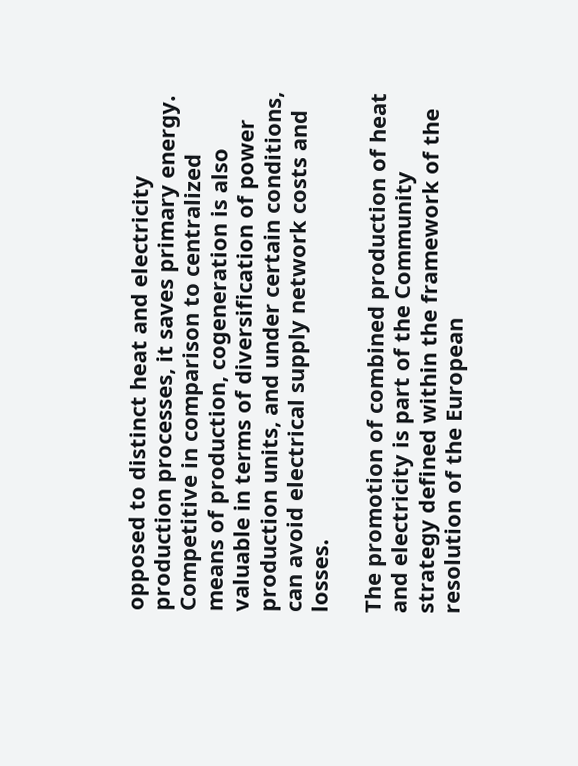opposed to distinct heat and electricity production processes, it saves primary energy. Competitive in comparison to centralized means of production, cogeneration is also valuable in terms of diversification of power production units, and under certain conditions, can avoid electrical supply network costs and losses.

The promotion of combined production of heat and electricity is part of the Community strategy defined within the framework of the resolution of the European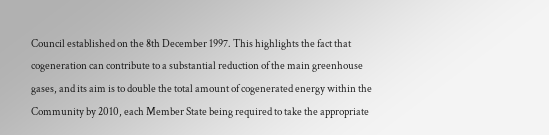Council established on the 8th December 1997. This highlights the fact that cogeneration can contribute to a substantial reduction of the main greenhouse gases, and its aim is to double the total amount of cogenerated energy within the Community by 2010, each Member State being required to take the appropriate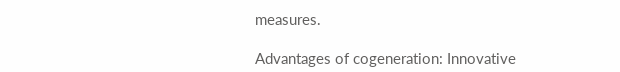measures.

Advantages of cogeneration: Innovative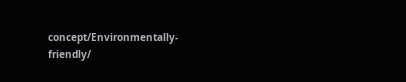concept/Environmentally-friendly/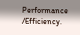Performance /Efficiency.